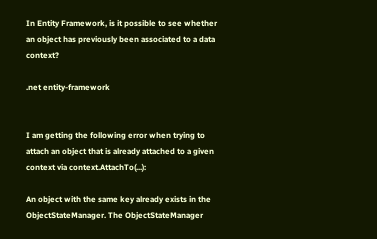In Entity Framework, is it possible to see whether an object has previously been associated to a data context?

.net entity-framework


I am getting the following error when trying to attach an object that is already attached to a given context via context.AttachTo(...):

An object with the same key already exists in the ObjectStateManager. The ObjectStateManager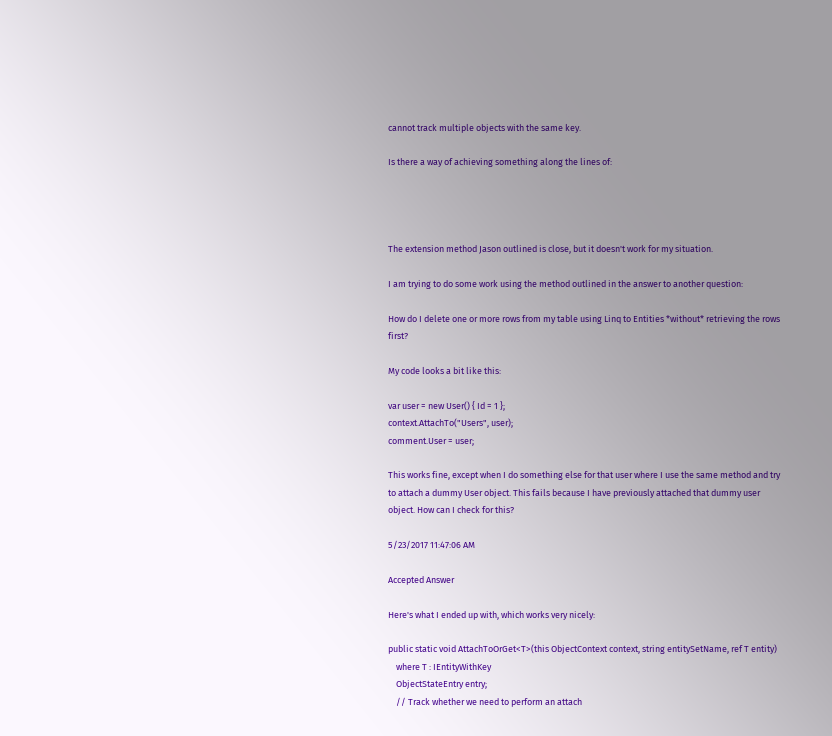cannot track multiple objects with the same key.

Is there a way of achieving something along the lines of:




The extension method Jason outlined is close, but it doesn't work for my situation.

I am trying to do some work using the method outlined in the answer to another question:

How do I delete one or more rows from my table using Linq to Entities *without* retrieving the rows first?

My code looks a bit like this:

var user = new User() { Id = 1 };
context.AttachTo("Users", user);
comment.User = user;

This works fine, except when I do something else for that user where I use the same method and try to attach a dummy User object. This fails because I have previously attached that dummy user object. How can I check for this?

5/23/2017 11:47:06 AM

Accepted Answer

Here's what I ended up with, which works very nicely:

public static void AttachToOrGet<T>(this ObjectContext context, string entitySetName, ref T entity)
    where T : IEntityWithKey
    ObjectStateEntry entry;
    // Track whether we need to perform an attach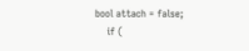bool attach = false;
    if (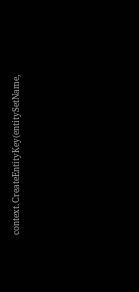context.CreateEntityKey(entitySetName,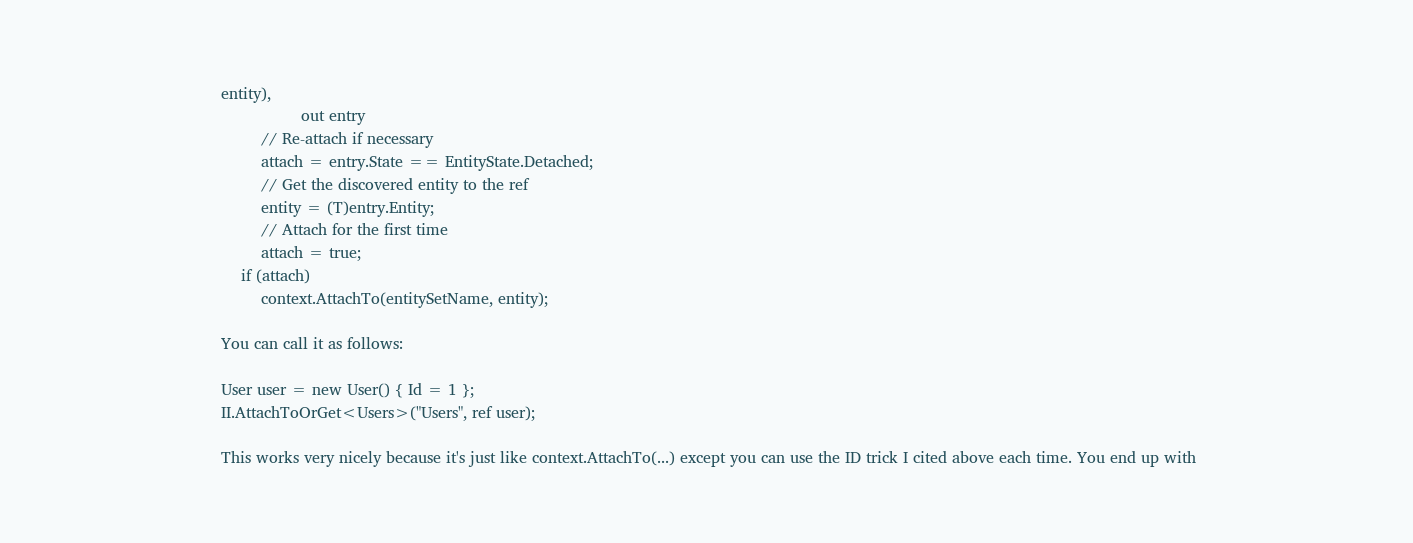entity),
                out entry
        // Re-attach if necessary
        attach = entry.State == EntityState.Detached;
        // Get the discovered entity to the ref
        entity = (T)entry.Entity;
        // Attach for the first time
        attach = true;
    if (attach)
        context.AttachTo(entitySetName, entity);

You can call it as follows:

User user = new User() { Id = 1 };
II.AttachToOrGet<Users>("Users", ref user);

This works very nicely because it's just like context.AttachTo(...) except you can use the ID trick I cited above each time. You end up with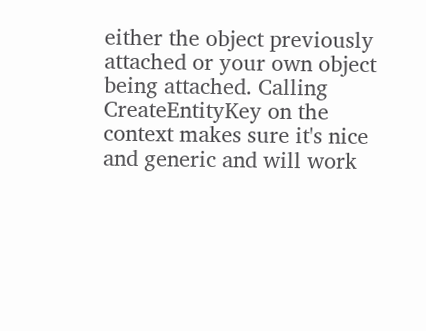either the object previously attached or your own object being attached. Calling CreateEntityKey on the context makes sure it's nice and generic and will work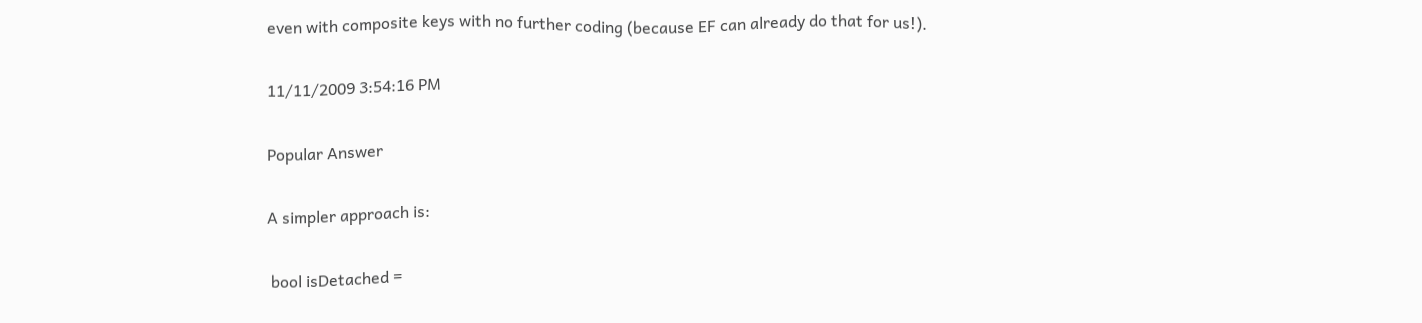even with composite keys with no further coding (because EF can already do that for us!).

11/11/2009 3:54:16 PM

Popular Answer

A simpler approach is:

 bool isDetached =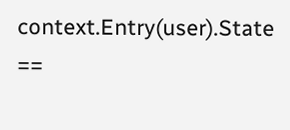context.Entry(user).State ==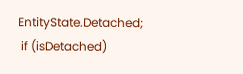EntityState.Detached;
 if (isDetached)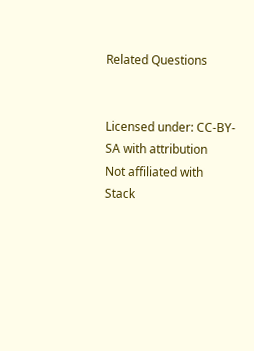Related Questions


Licensed under: CC-BY-SA with attribution
Not affiliated with Stack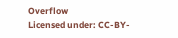Overflow
Licensed under: CC-BY-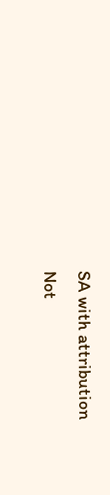SA with attribution
Not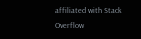affiliated with Stack Overflow